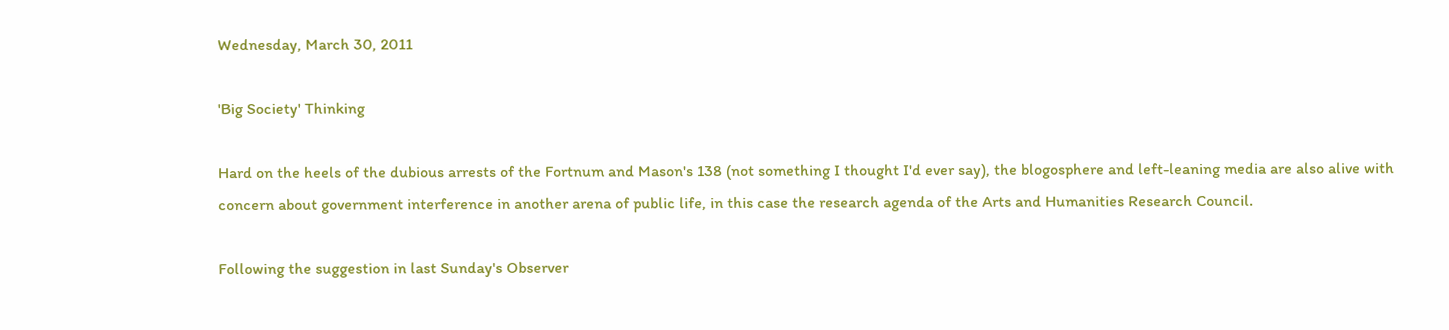Wednesday, March 30, 2011

'Big Society' Thinking

Hard on the heels of the dubious arrests of the Fortnum and Mason's 138 (not something I thought I'd ever say), the blogosphere and left-leaning media are also alive with concern about government interference in another arena of public life, in this case the research agenda of the Arts and Humanities Research Council.

Following the suggestion in last Sunday's Observer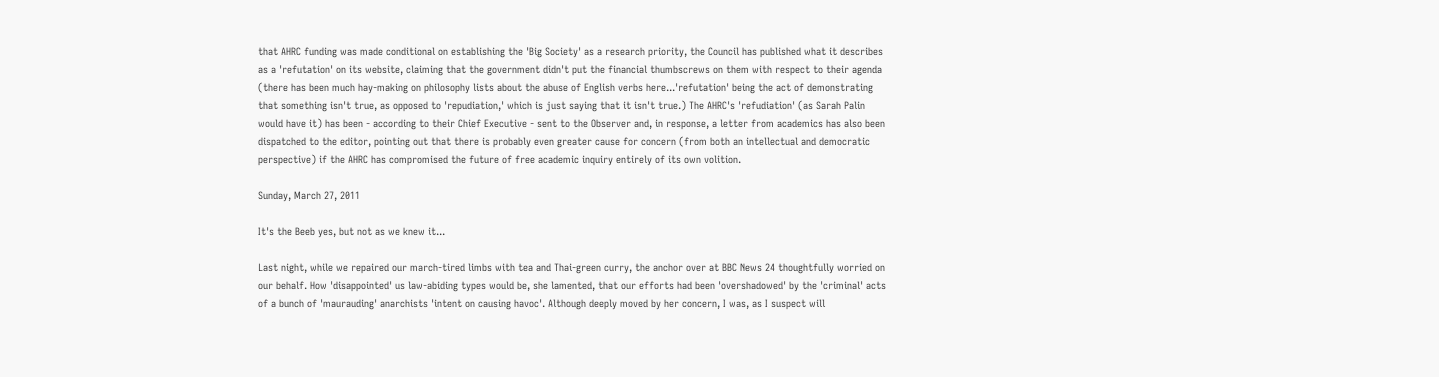that AHRC funding was made conditional on establishing the 'Big Society' as a research priority, the Council has published what it describes as a 'refutation' on its website, claiming that the government didn't put the financial thumbscrews on them with respect to their agenda (there has been much hay-making on philosophy lists about the abuse of English verbs here...'refutation' being the act of demonstrating that something isn't true, as opposed to 'repudiation,' which is just saying that it isn't true.) The AHRC's 'refudiation' (as Sarah Palin would have it) has been - according to their Chief Executive - sent to the Observer and, in response, a letter from academics has also been dispatched to the editor, pointing out that there is probably even greater cause for concern (from both an intellectual and democratic perspective) if the AHRC has compromised the future of free academic inquiry entirely of its own volition.

Sunday, March 27, 2011

It's the Beeb yes, but not as we knew it...

Last night, while we repaired our march-tired limbs with tea and Thai-green curry, the anchor over at BBC News 24 thoughtfully worried on our behalf. How 'disappointed' us law-abiding types would be, she lamented, that our efforts had been 'overshadowed' by the 'criminal' acts of a bunch of 'maurauding' anarchists 'intent on causing havoc'. Although deeply moved by her concern, I was, as I suspect will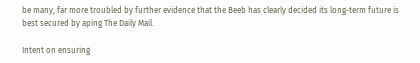be many, far more troubled by further evidence that the Beeb has clearly decided its long-term future is best secured by aping The Daily Mail.

Intent on ensuring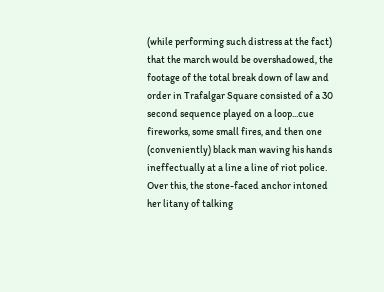(while performing such distress at the fact) that the march would be overshadowed, the footage of the total break down of law and order in Trafalgar Square consisted of a 30 second sequence played on a loop...cue fireworks, some small fires, and then one (conveniently) black man waving his hands ineffectually at a line a line of riot police. Over this, the stone-faced anchor intoned her litany of talking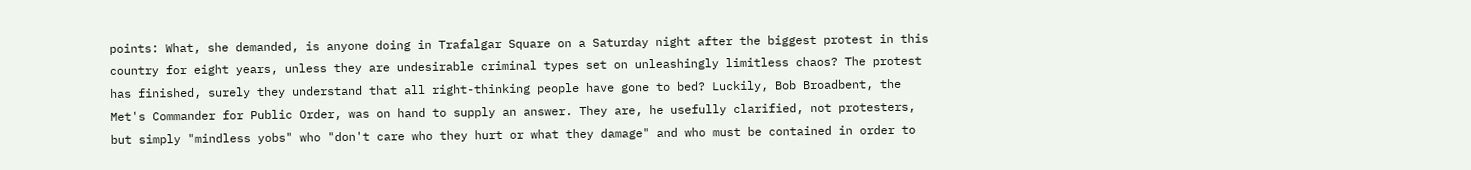points: What, she demanded, is anyone doing in Trafalgar Square on a Saturday night after the biggest protest in this country for eight years, unless they are undesirable criminal types set on unleashingly limitless chaos? The protest has finished, surely they understand that all right-thinking people have gone to bed? Luckily, Bob Broadbent, the Met's Commander for Public Order, was on hand to supply an answer. They are, he usefully clarified, not protesters, but simply "mindless yobs" who "don't care who they hurt or what they damage" and who must be contained in order to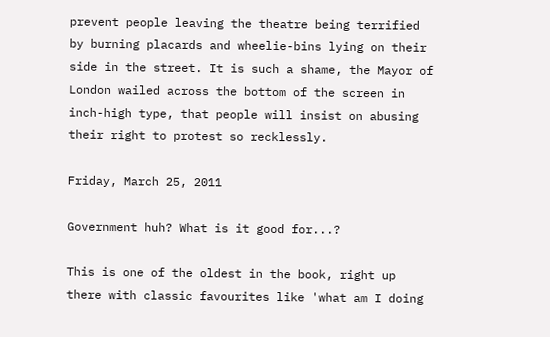prevent people leaving the theatre being terrified by burning placards and wheelie-bins lying on their side in the street. It is such a shame, the Mayor of London wailed across the bottom of the screen in inch-high type, that people will insist on abusing their right to protest so recklessly.

Friday, March 25, 2011

Government huh? What is it good for...?

This is one of the oldest in the book, right up there with classic favourites like 'what am I doing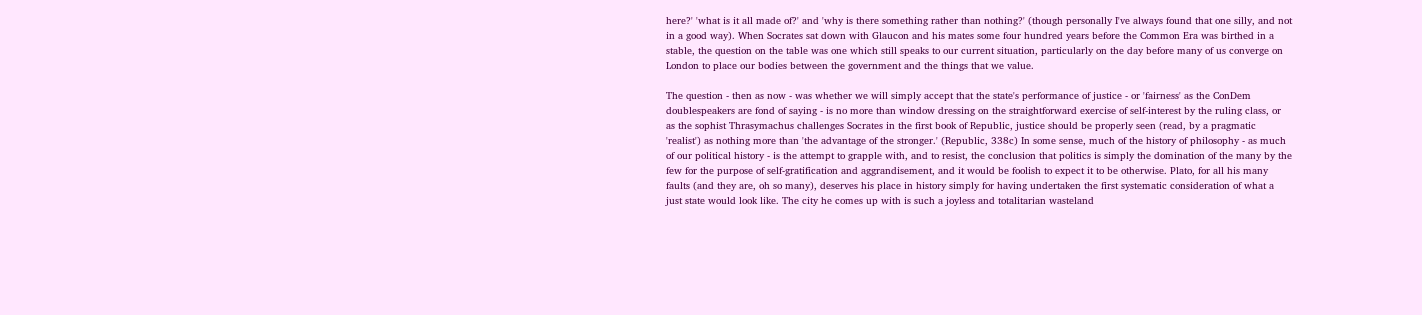here?' 'what is it all made of?' and 'why is there something rather than nothing?' (though personally I've always found that one silly, and not in a good way). When Socrates sat down with Glaucon and his mates some four hundred years before the Common Era was birthed in a stable, the question on the table was one which still speaks to our current situation, particularly on the day before many of us converge on London to place our bodies between the government and the things that we value.

The question - then as now - was whether we will simply accept that the state's performance of justice - or 'fairness' as the ConDem doublespeakers are fond of saying - is no more than window dressing on the straightforward exercise of self-interest by the ruling class, or as the sophist Thrasymachus challenges Socrates in the first book of Republic, justice should be properly seen (read, by a pragmatic 'realist') as nothing more than 'the advantage of the stronger.' (Republic, 338c) In some sense, much of the history of philosophy - as much of our political history - is the attempt to grapple with, and to resist, the conclusion that politics is simply the domination of the many by the few for the purpose of self-gratification and aggrandisement, and it would be foolish to expect it to be otherwise. Plato, for all his many faults (and they are, oh so many), deserves his place in history simply for having undertaken the first systematic consideration of what a just state would look like. The city he comes up with is such a joyless and totalitarian wasteland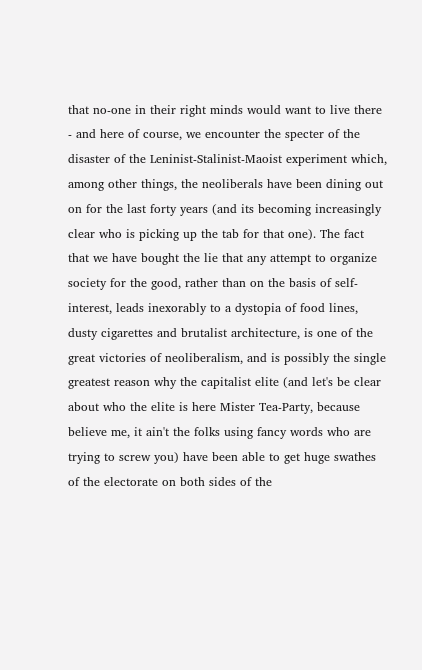that no-one in their right minds would want to live there - and here of course, we encounter the specter of the disaster of the Leninist-Stalinist-Maoist experiment which, among other things, the neoliberals have been dining out on for the last forty years (and its becoming increasingly clear who is picking up the tab for that one). The fact that we have bought the lie that any attempt to organize society for the good, rather than on the basis of self-interest, leads inexorably to a dystopia of food lines, dusty cigarettes and brutalist architecture, is one of the great victories of neoliberalism, and is possibly the single greatest reason why the capitalist elite (and let's be clear about who the elite is here Mister Tea-Party, because believe me, it ain't the folks using fancy words who are trying to screw you) have been able to get huge swathes of the electorate on both sides of the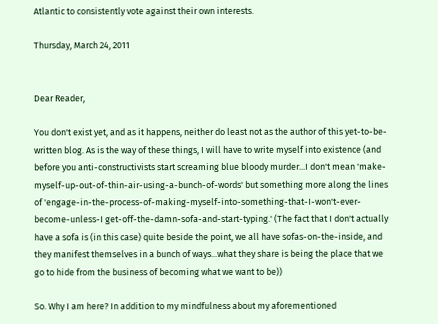Atlantic to consistently vote against their own interests.

Thursday, March 24, 2011


Dear Reader,

You don't exist yet, and as it happens, neither do least not as the author of this yet-to-be-written blog. As is the way of these things, I will have to write myself into existence (and before you anti-constructivists start screaming blue bloody murder...I don't mean 'make-myself-up-out-of-thin-air-using-a-bunch-of-words' but something more along the lines of 'engage-in-the-process-of-making-myself-into-something-that-I-won't-ever-become-unless-I get-off-the-damn-sofa-and-start-typing.' (The fact that I don't actually have a sofa is (in this case) quite beside the point, we all have sofas-on-the-inside, and they manifest themselves in a bunch of ways...what they share is being the place that we go to hide from the business of becoming what we want to be))

So. Why I am here? In addition to my mindfulness about my aforementioned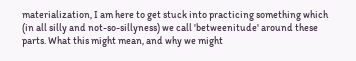materialization, I am here to get stuck into practicing something which (in all silly and not-so-sillyness) we call 'betweenitude' around these parts. What this might mean, and why we might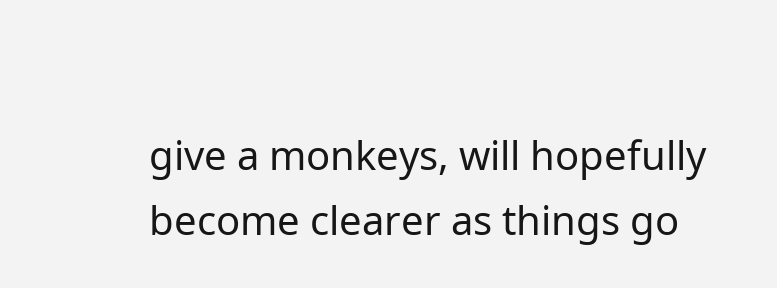give a monkeys, will hopefully become clearer as things go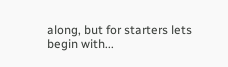along, but for starters lets begin with...